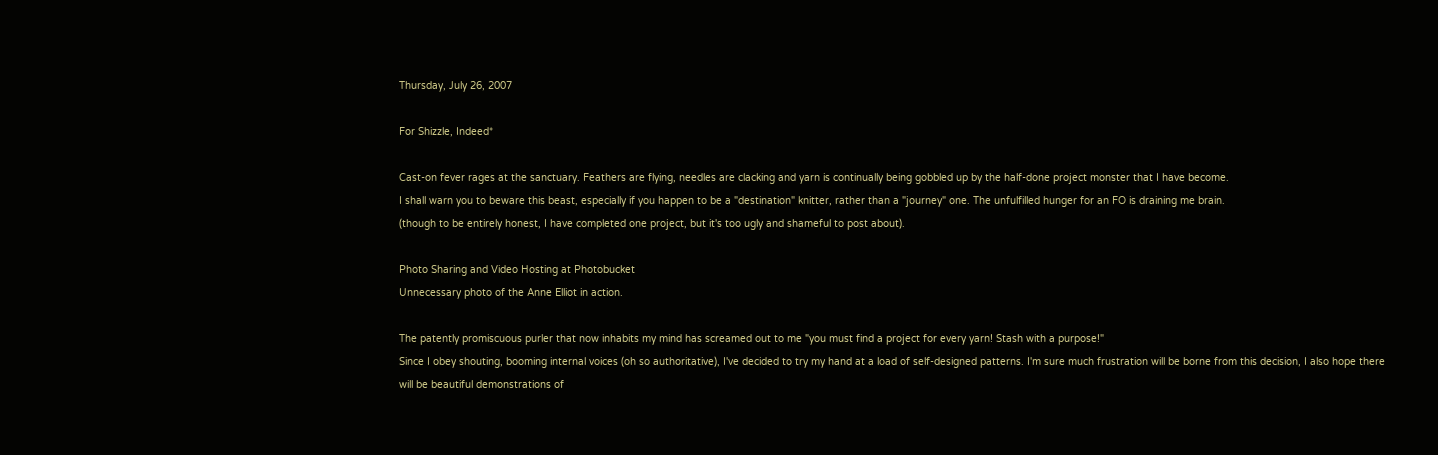Thursday, July 26, 2007

For Shizzle, Indeed*

Cast-on fever rages at the sanctuary. Feathers are flying, needles are clacking and yarn is continually being gobbled up by the half-done project monster that I have become.
I shall warn you to beware this beast, especially if you happen to be a "destination" knitter, rather than a "journey" one. The unfulfilled hunger for an FO is draining me brain.
(though to be entirely honest, I have completed one project, but it's too ugly and shameful to post about).

Photo Sharing and Video Hosting at Photobucket
Unnecessary photo of the Anne Elliot in action.

The patently promiscuous purler that now inhabits my mind has screamed out to me "you must find a project for every yarn! Stash with a purpose!"
Since I obey shouting, booming internal voices (oh so authoritative), I've decided to try my hand at a load of self-designed patterns. I'm sure much frustration will be borne from this decision, I also hope there will be beautiful demonstrations of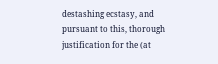destashing ecstasy, and pursuant to this, thorough justification for the (at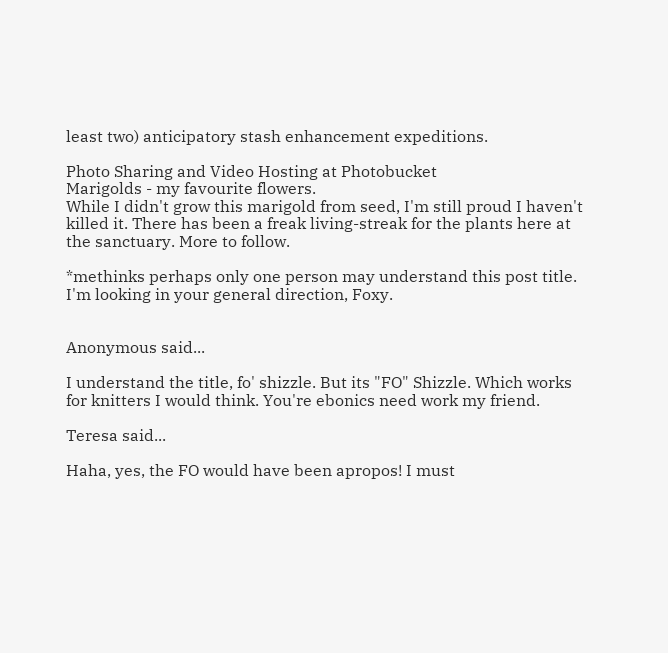least two) anticipatory stash enhancement expeditions.

Photo Sharing and Video Hosting at Photobucket
Marigolds - my favourite flowers.
While I didn't grow this marigold from seed, I'm still proud I haven't killed it. There has been a freak living-streak for the plants here at the sanctuary. More to follow.

*methinks perhaps only one person may understand this post title. I'm looking in your general direction, Foxy.


Anonymous said...

I understand the title, fo' shizzle. But its "FO" Shizzle. Which works for knitters I would think. You're ebonics need work my friend.

Teresa said...

Haha, yes, the FO would have been apropos! I must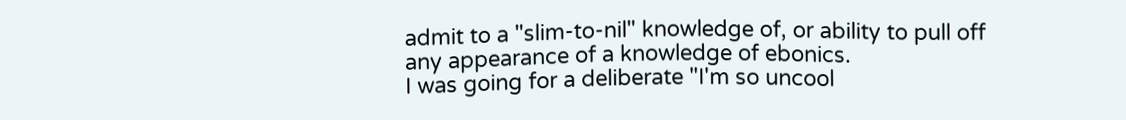admit to a "slim-to-nil" knowledge of, or ability to pull off any appearance of a knowledge of ebonics.
I was going for a deliberate "I'm so uncool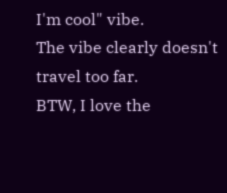I'm cool" vibe.
The vibe clearly doesn't travel too far.
BTW, I love the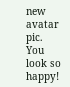new avatar pic. You look so happy!